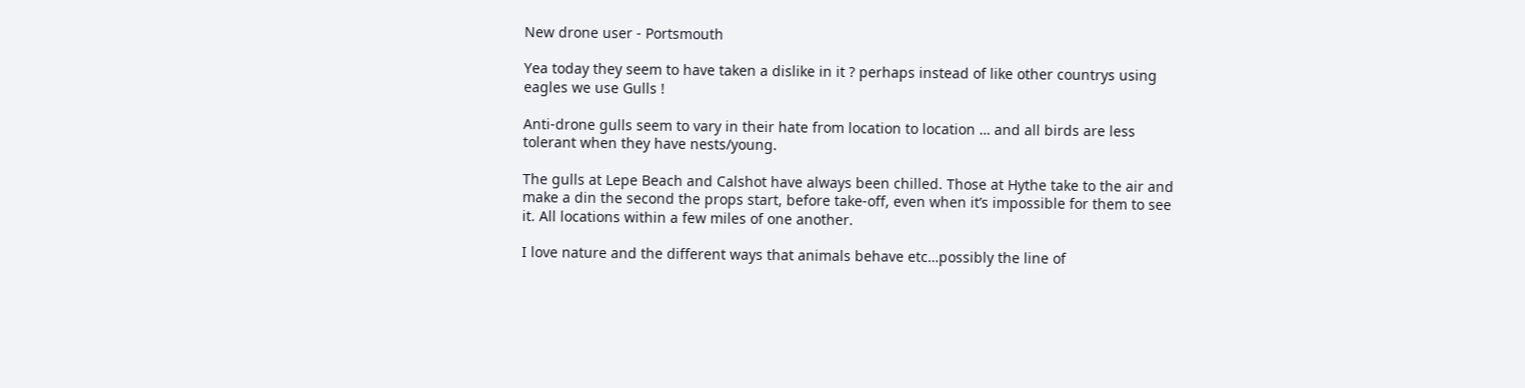New drone user - Portsmouth

Yea today they seem to have taken a dislike in it ? perhaps instead of like other countrys using eagles we use Gulls !

Anti-drone gulls seem to vary in their hate from location to location … and all birds are less tolerant when they have nests/young.

The gulls at Lepe Beach and Calshot have always been chilled. Those at Hythe take to the air and make a din the second the props start, before take-off, even when it’s impossible for them to see it. All locations within a few miles of one another.

I love nature and the different ways that animals behave etc…possibly the line of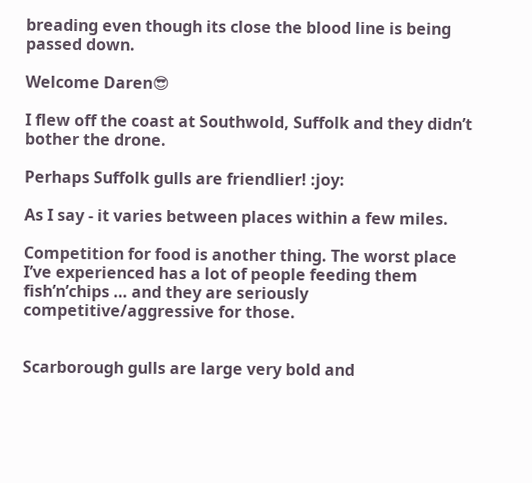breading even though its close the blood line is being passed down.

Welcome Daren😎

I flew off the coast at Southwold, Suffolk and they didn’t bother the drone.

Perhaps Suffolk gulls are friendlier! :joy:

As I say - it varies between places within a few miles.

Competition for food is another thing. The worst place I’ve experienced has a lot of people feeding them fish’n’chips … and they are seriously competitive/aggressive for those.


Scarborough gulls are large very bold and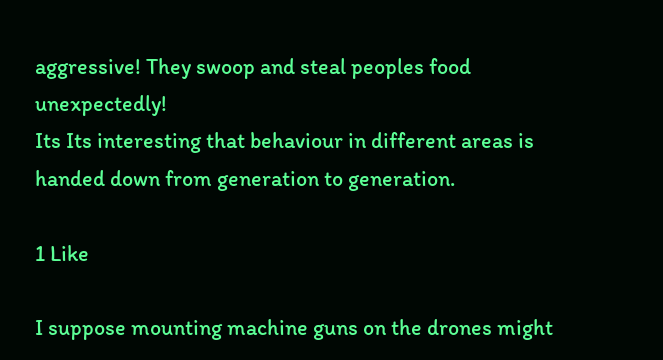aggressive! They swoop and steal peoples food unexpectedly!
Its Its interesting that behaviour in different areas is handed down from generation to generation.

1 Like

I suppose mounting machine guns on the drones might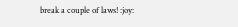break a couple of laws! :joy: